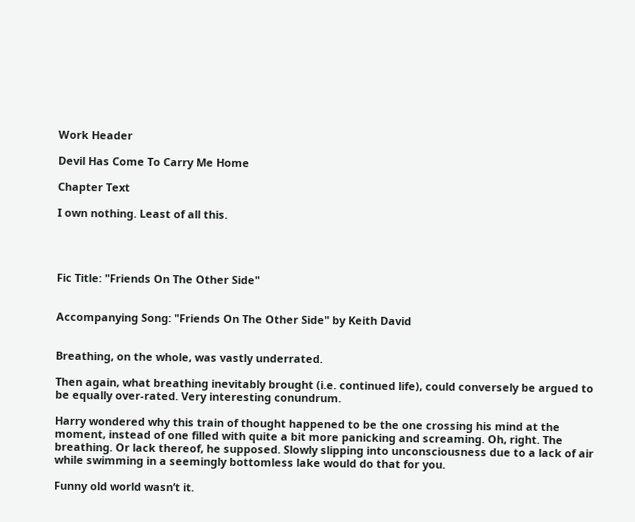Work Header

Devil Has Come To Carry Me Home

Chapter Text

I own nothing. Least of all this.




Fic Title: "Friends On The Other Side"


Accompanying Song: "Friends On The Other Side" by Keith David


Breathing, on the whole, was vastly underrated.

Then again, what breathing inevitably brought (i.e. continued life), could conversely be argued to be equally over-rated. Very interesting conundrum.

Harry wondered why this train of thought happened to be the one crossing his mind at the moment, instead of one filled with quite a bit more panicking and screaming. Oh, right. The breathing. Or lack thereof, he supposed. Slowly slipping into unconsciousness due to a lack of air while swimming in a seemingly bottomless lake would do that for you.

Funny old world wasn’t it.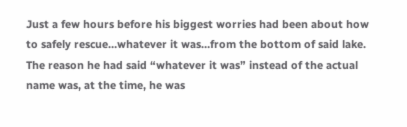Just a few hours before his biggest worries had been about how to safely rescue…whatever it was…from the bottom of said lake. The reason he had said “whatever it was” instead of the actual name was, at the time, he was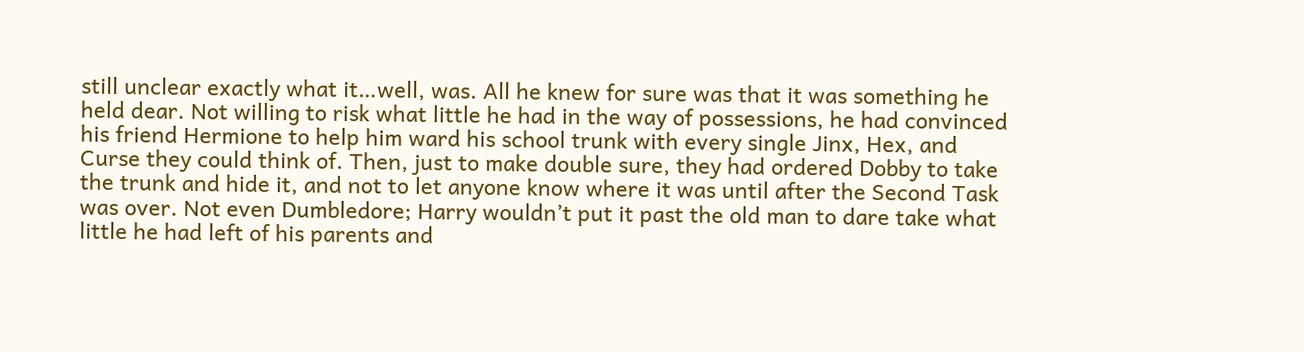still unclear exactly what it…well, was. All he knew for sure was that it was something he held dear. Not willing to risk what little he had in the way of possessions, he had convinced his friend Hermione to help him ward his school trunk with every single Jinx, Hex, and Curse they could think of. Then, just to make double sure, they had ordered Dobby to take the trunk and hide it, and not to let anyone know where it was until after the Second Task was over. Not even Dumbledore; Harry wouldn’t put it past the old man to dare take what little he had left of his parents and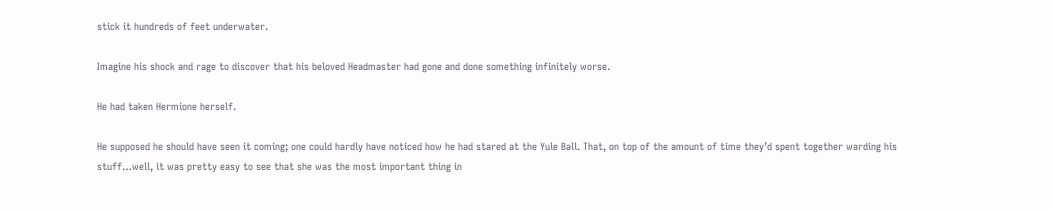stick it hundreds of feet underwater.

Imagine his shock and rage to discover that his beloved Headmaster had gone and done something infinitely worse.

He had taken Hermione herself.

He supposed he should have seen it coming; one could hardly have noticed how he had stared at the Yule Ball. That, on top of the amount of time they’d spent together warding his stuff…well, it was pretty easy to see that she was the most important thing in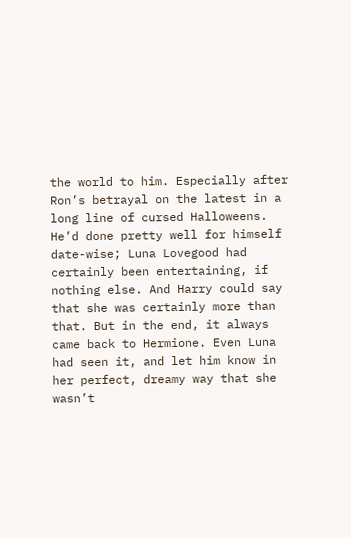the world to him. Especially after Ron’s betrayal on the latest in a long line of cursed Halloweens. He’d done pretty well for himself date-wise; Luna Lovegood had certainly been entertaining, if nothing else. And Harry could say that she was certainly more than that. But in the end, it always came back to Hermione. Even Luna had seen it, and let him know in her perfect, dreamy way that she wasn’t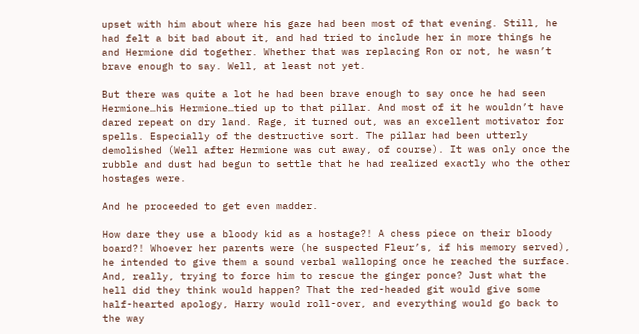upset with him about where his gaze had been most of that evening. Still, he had felt a bit bad about it, and had tried to include her in more things he and Hermione did together. Whether that was replacing Ron or not, he wasn’t brave enough to say. Well, at least not yet.

But there was quite a lot he had been brave enough to say once he had seen Hermione…his Hermione…tied up to that pillar. And most of it he wouldn’t have dared repeat on dry land. Rage, it turned out, was an excellent motivator for spells. Especially of the destructive sort. The pillar had been utterly demolished (Well after Hermione was cut away, of course). It was only once the rubble and dust had begun to settle that he had realized exactly who the other hostages were.

And he proceeded to get even madder.

How dare they use a bloody kid as a hostage?! A chess piece on their bloody board?! Whoever her parents were (he suspected Fleur’s, if his memory served), he intended to give them a sound verbal walloping once he reached the surface. And, really, trying to force him to rescue the ginger ponce? Just what the hell did they think would happen? That the red-headed git would give some half-hearted apology, Harry would roll-over, and everything would go back to the way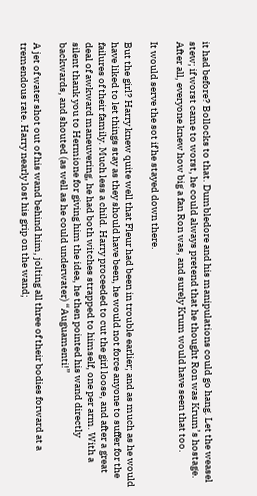it had before? Bollocks to that. Dumbledore and his manipulations could go hang. Let the weasel stew; if worst came to worst, he could always pretend that he thought Ron was Krum’s hostage. After all, everyone knew how big a fan Ron was, and surely Krum would have seen that too.

It would serve the sot if he stayed down there.

But the girl? Harry knew quite well that Fleur had been in trouble earlier; and as much as he would have liked to let things stay as they should have been, he would not force anyone to suffer for the failures of their family. Much less a child. Harry proceeded to cut the girl loose, and after a great deal of awkward maneuvering, he had both witches strapped to himself, one per arm. With a silent thank you to Hermione for giving him the idea, he then pointed his wand directly backwards, and shouted (as well as he could underwater) “Auguamenti!”

A jet of water shot out of his wand behind him, jolting all three of their bodies forward at a tremendous rate. Harry nearly lost his grip on the wand;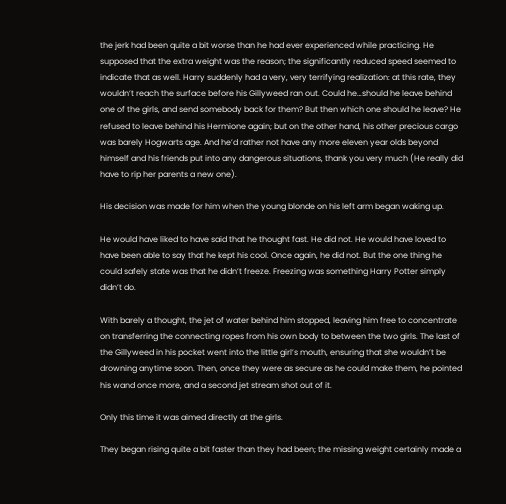the jerk had been quite a bit worse than he had ever experienced while practicing. He supposed that the extra weight was the reason; the significantly reduced speed seemed to indicate that as well. Harry suddenly had a very, very terrifying realization: at this rate, they wouldn’t reach the surface before his Gillyweed ran out. Could he…should he leave behind one of the girls, and send somebody back for them? But then which one should he leave? He refused to leave behind his Hermione again; but on the other hand, his other precious cargo was barely Hogwarts age. And he’d rather not have any more eleven year olds beyond himself and his friends put into any dangerous situations, thank you very much (He really did have to rip her parents a new one).

His decision was made for him when the young blonde on his left arm began waking up.

He would have liked to have said that he thought fast. He did not. He would have loved to have been able to say that he kept his cool. Once again, he did not. But the one thing he could safely state was that he didn’t freeze. Freezing was something Harry Potter simply didn’t do.

With barely a thought, the jet of water behind him stopped, leaving him free to concentrate on transferring the connecting ropes from his own body to between the two girls. The last of the Gillyweed in his pocket went into the little girl’s mouth, ensuring that she wouldn’t be drowning anytime soon. Then, once they were as secure as he could make them, he pointed his wand once more, and a second jet stream shot out of it.

Only this time it was aimed directly at the girls.

They began rising quite a bit faster than they had been; the missing weight certainly made a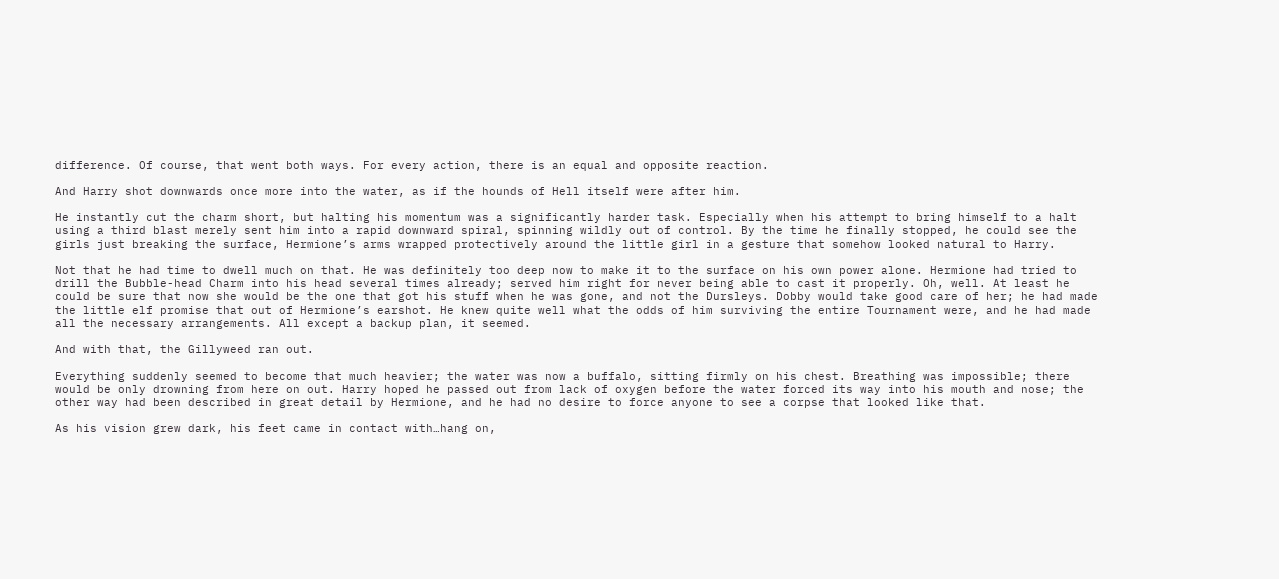difference. Of course, that went both ways. For every action, there is an equal and opposite reaction.

And Harry shot downwards once more into the water, as if the hounds of Hell itself were after him.

He instantly cut the charm short, but halting his momentum was a significantly harder task. Especially when his attempt to bring himself to a halt using a third blast merely sent him into a rapid downward spiral, spinning wildly out of control. By the time he finally stopped, he could see the girls just breaking the surface, Hermione’s arms wrapped protectively around the little girl in a gesture that somehow looked natural to Harry.

Not that he had time to dwell much on that. He was definitely too deep now to make it to the surface on his own power alone. Hermione had tried to drill the Bubble-head Charm into his head several times already; served him right for never being able to cast it properly. Oh, well. At least he could be sure that now she would be the one that got his stuff when he was gone, and not the Dursleys. Dobby would take good care of her; he had made the little elf promise that out of Hermione’s earshot. He knew quite well what the odds of him surviving the entire Tournament were, and he had made all the necessary arrangements. All except a backup plan, it seemed.

And with that, the Gillyweed ran out.

Everything suddenly seemed to become that much heavier; the water was now a buffalo, sitting firmly on his chest. Breathing was impossible; there would be only drowning from here on out. Harry hoped he passed out from lack of oxygen before the water forced its way into his mouth and nose; the other way had been described in great detail by Hermione, and he had no desire to force anyone to see a corpse that looked like that.

As his vision grew dark, his feet came in contact with…hang on,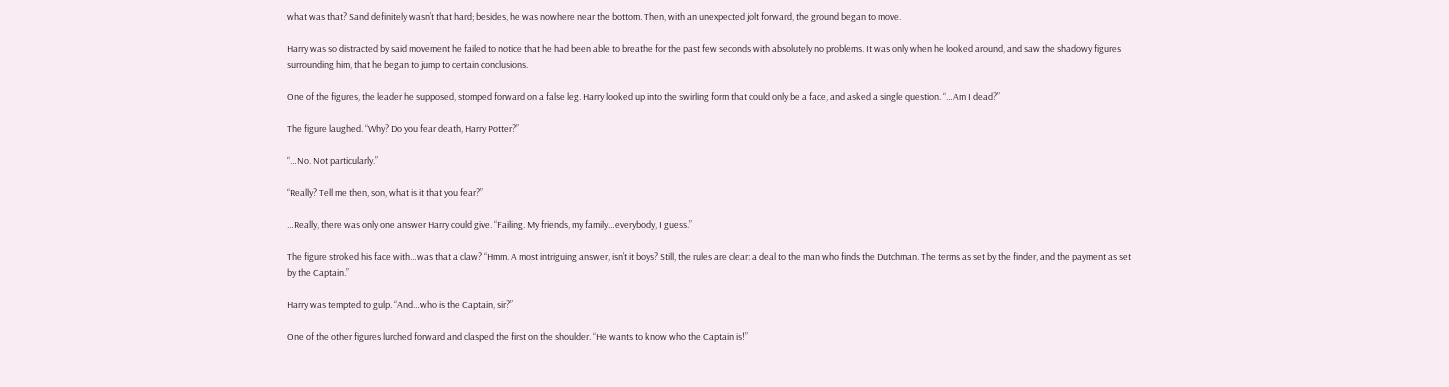what was that? Sand definitely wasn’t that hard; besides, he was nowhere near the bottom. Then, with an unexpected jolt forward, the ground began to move.

Harry was so distracted by said movement he failed to notice that he had been able to breathe for the past few seconds with absolutely no problems. It was only when he looked around, and saw the shadowy figures surrounding him, that he began to jump to certain conclusions.

One of the figures, the leader he supposed, stomped forward on a false leg. Harry looked up into the swirling form that could only be a face, and asked a single question. “…Am I dead?”

The figure laughed. “Why? Do you fear death, Harry Potter?”

“…No. Not particularly.”

“Really? Tell me then, son, what is it that you fear?”

…Really, there was only one answer Harry could give. “Failing. My friends, my family…everybody, I guess.”

The figure stroked his face with…was that a claw? “Hmm. A most intriguing answer, isn’t it boys? Still, the rules are clear: a deal to the man who finds the Dutchman. The terms as set by the finder, and the payment as set by the Captain.”

Harry was tempted to gulp. “And…who is the Captain, sir?”

One of the other figures lurched forward and clasped the first on the shoulder. “He wants to know who the Captain is!”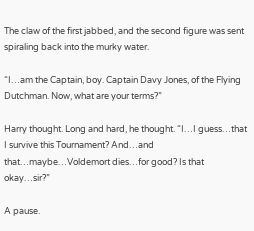The claw of the first jabbed, and the second figure was sent spiraling back into the murky water.

“I…am the Captain, boy. Captain Davy Jones, of the Flying Dutchman. Now, what are your terms?”

Harry thought. Long and hard, he thought. “I…I guess…that I survive this Tournament? And…and that…maybe…Voldemort dies…for good? Is that okay…sir?”

A pause.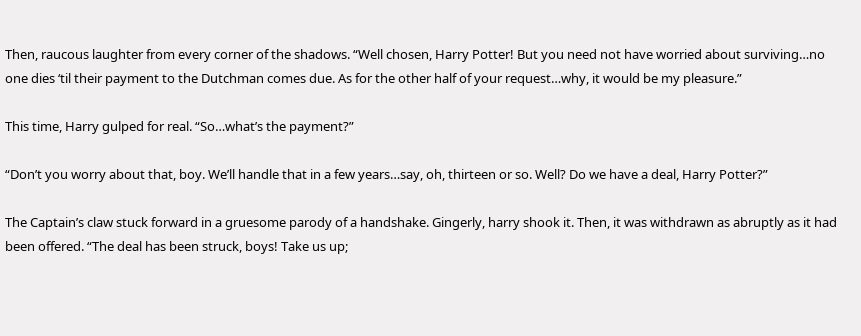Then, raucous laughter from every corner of the shadows. “Well chosen, Harry Potter! But you need not have worried about surviving…no one dies ‘til their payment to the Dutchman comes due. As for the other half of your request…why, it would be my pleasure.”

This time, Harry gulped for real. “So…what’s the payment?”

“Don’t you worry about that, boy. We’ll handle that in a few years…say, oh, thirteen or so. Well? Do we have a deal, Harry Potter?”

The Captain’s claw stuck forward in a gruesome parody of a handshake. Gingerly, harry shook it. Then, it was withdrawn as abruptly as it had been offered. “The deal has been struck, boys! Take us up;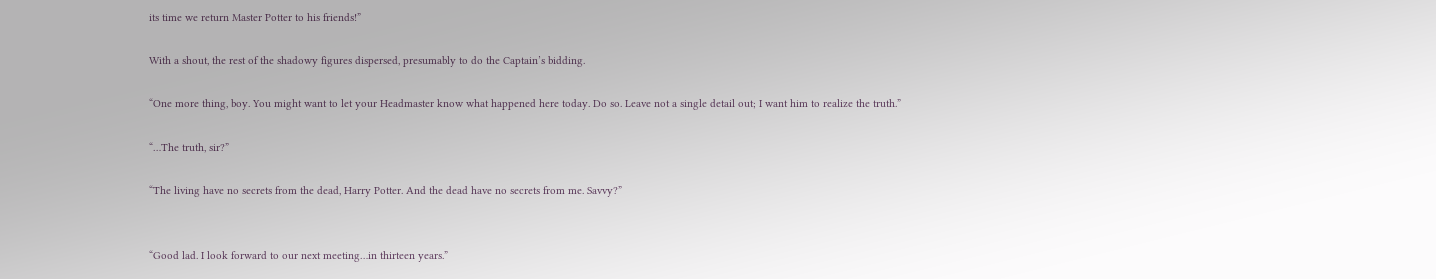its time we return Master Potter to his friends!”

With a shout, the rest of the shadowy figures dispersed, presumably to do the Captain’s bidding.

“One more thing, boy. You might want to let your Headmaster know what happened here today. Do so. Leave not a single detail out; I want him to realize the truth.”

“…The truth, sir?”

“The living have no secrets from the dead, Harry Potter. And the dead have no secrets from me. Savvy?”


“Good lad. I look forward to our next meeting…in thirteen years.”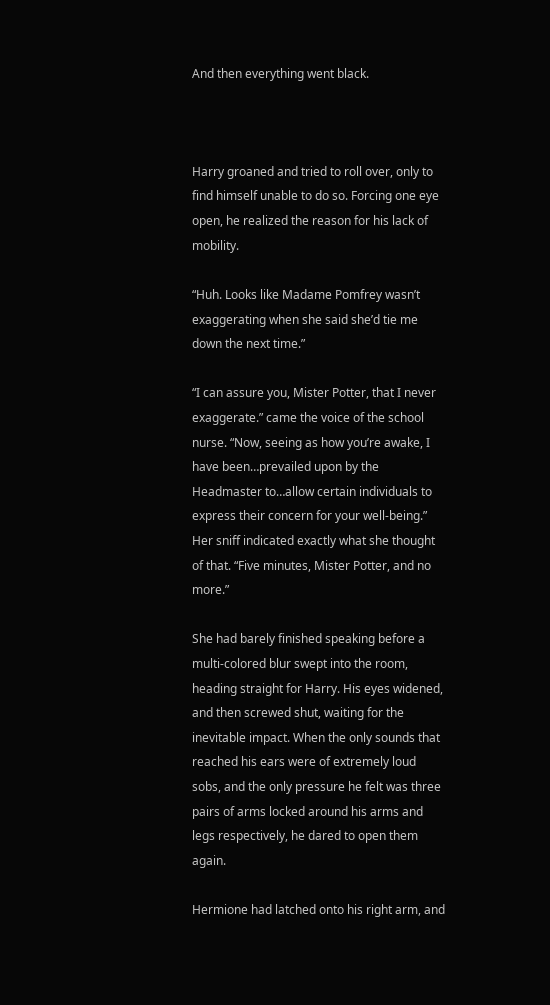And then everything went black.



Harry groaned and tried to roll over, only to find himself unable to do so. Forcing one eye open, he realized the reason for his lack of mobility.

“Huh. Looks like Madame Pomfrey wasn’t exaggerating when she said she’d tie me down the next time.”

“I can assure you, Mister Potter, that I never exaggerate.” came the voice of the school nurse. “Now, seeing as how you’re awake, I have been…prevailed upon by the Headmaster to…allow certain individuals to express their concern for your well-being.” Her sniff indicated exactly what she thought of that. “Five minutes, Mister Potter, and no more.”

She had barely finished speaking before a multi-colored blur swept into the room, heading straight for Harry. His eyes widened, and then screwed shut, waiting for the inevitable impact. When the only sounds that reached his ears were of extremely loud sobs, and the only pressure he felt was three pairs of arms locked around his arms and legs respectively, he dared to open them again.

Hermione had latched onto his right arm, and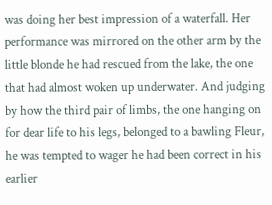was doing her best impression of a waterfall. Her performance was mirrored on the other arm by the little blonde he had rescued from the lake, the one that had almost woken up underwater. And judging by how the third pair of limbs, the one hanging on for dear life to his legs, belonged to a bawling Fleur, he was tempted to wager he had been correct in his earlier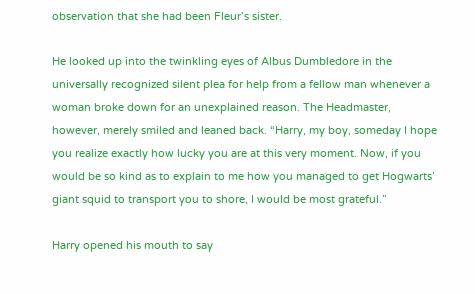observation that she had been Fleur’s sister.

He looked up into the twinkling eyes of Albus Dumbledore in the universally recognized silent plea for help from a fellow man whenever a woman broke down for an unexplained reason. The Headmaster, however, merely smiled and leaned back. “Harry, my boy, someday I hope you realize exactly how lucky you are at this very moment. Now, if you would be so kind as to explain to me how you managed to get Hogwarts’ giant squid to transport you to shore, I would be most grateful.”

Harry opened his mouth to say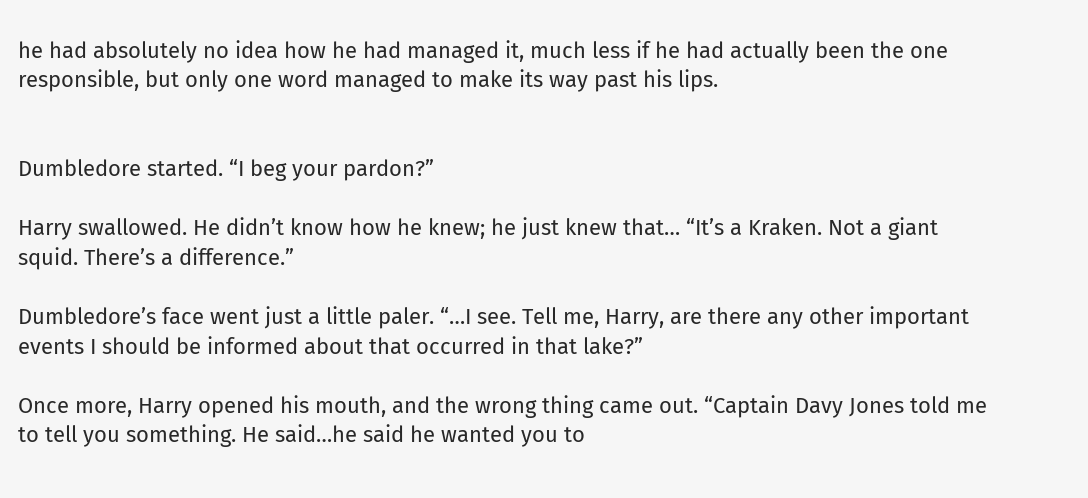he had absolutely no idea how he had managed it, much less if he had actually been the one responsible, but only one word managed to make its way past his lips.


Dumbledore started. “I beg your pardon?”

Harry swallowed. He didn’t know how he knew; he just knew that… “It’s a Kraken. Not a giant squid. There’s a difference.”

Dumbledore’s face went just a little paler. “…I see. Tell me, Harry, are there any other important events I should be informed about that occurred in that lake?”

Once more, Harry opened his mouth, and the wrong thing came out. “Captain Davy Jones told me to tell you something. He said…he said he wanted you to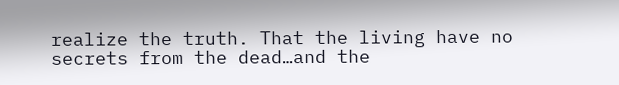realize the truth. That the living have no secrets from the dead…and the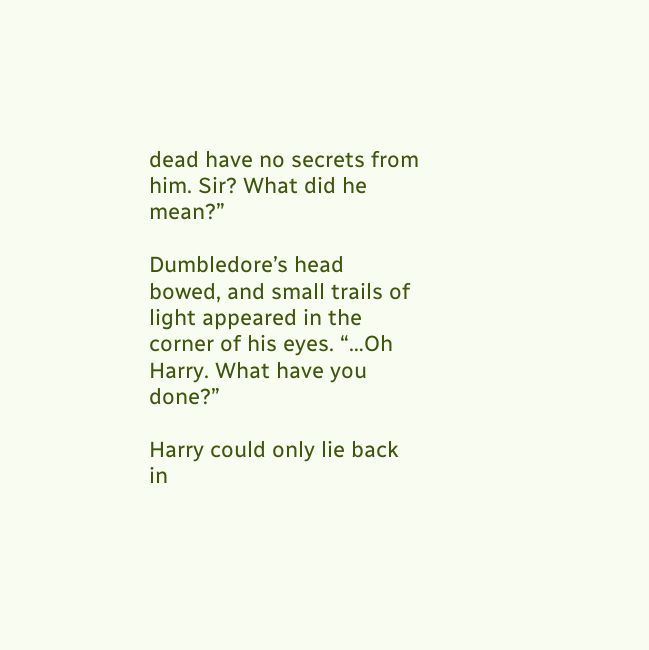dead have no secrets from him. Sir? What did he mean?”

Dumbledore’s head bowed, and small trails of light appeared in the corner of his eyes. “…Oh Harry. What have you done?”

Harry could only lie back in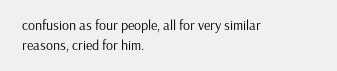confusion as four people, all for very similar reasons, cried for him.